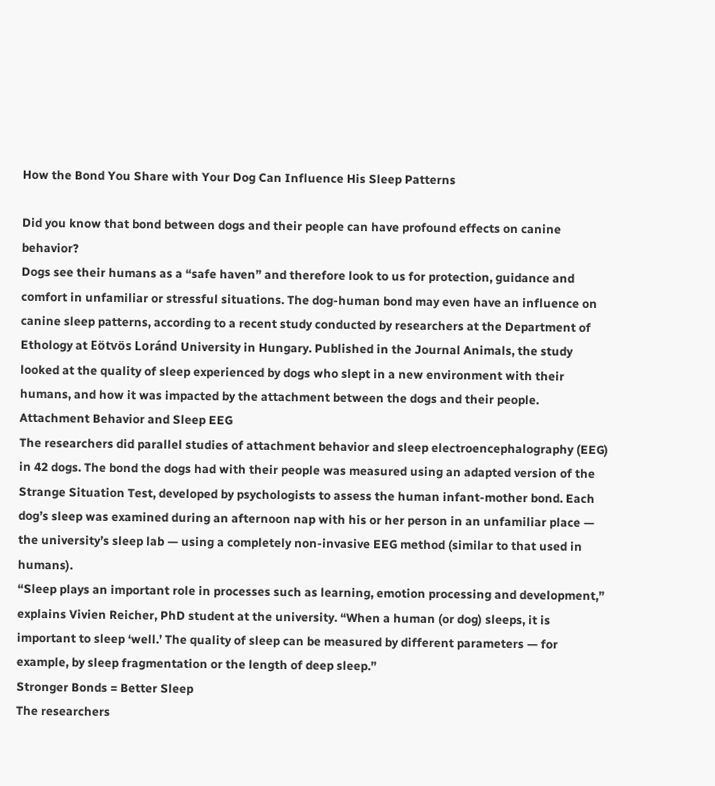How the Bond You Share with Your Dog Can Influence His Sleep Patterns

Did you know that bond between dogs and their people can have profound effects on canine behavior?
Dogs see their humans as a “safe haven” and therefore look to us for protection, guidance and comfort in unfamiliar or stressful situations. The dog-human bond may even have an influence on canine sleep patterns, according to a recent study conducted by researchers at the Department of Ethology at Eötvös Loránd University in Hungary. Published in the Journal Animals, the study looked at the quality of sleep experienced by dogs who slept in a new environment with their humans, and how it was impacted by the attachment between the dogs and their people.
Attachment Behavior and Sleep EEG
The researchers did parallel studies of attachment behavior and sleep electroencephalography (EEG) in 42 dogs. The bond the dogs had with their people was measured using an adapted version of the Strange Situation Test, developed by psychologists to assess the human infant-mother bond. Each dog’s sleep was examined during an afternoon nap with his or her person in an unfamiliar place — the university’s sleep lab — using a completely non-invasive EEG method (similar to that used in humans).
“Sleep plays an important role in processes such as learning, emotion processing and development,” explains Vivien Reicher, PhD student at the university. “When a human (or dog) sleeps, it is important to sleep ‘well.’ The quality of sleep can be measured by different parameters — for example, by sleep fragmentation or the length of deep sleep.”
Stronger Bonds = Better Sleep
The researchers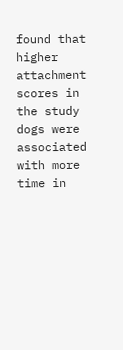found that higher attachment scores in the study dogs were associated with more time in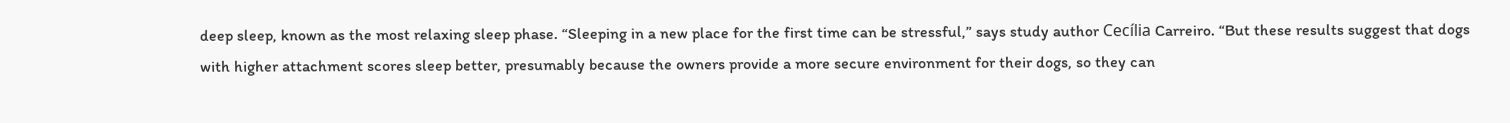deep sleep, known as the most relaxing sleep phase. “Sleeping in a new place for the first time can be stressful,” says study author Cecília Carreiro. “But these results suggest that dogs with higher attachment scores sleep better, presumably because the owners provide a more secure environment for their dogs, so they can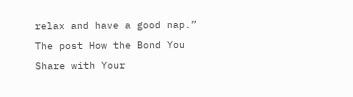relax and have a good nap.”
The post How the Bond You Share with Your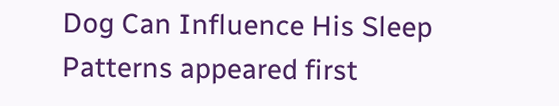Dog Can Influence His Sleep Patterns appeared first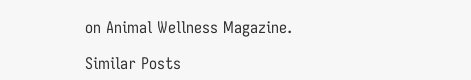on Animal Wellness Magazine.

Similar Posts